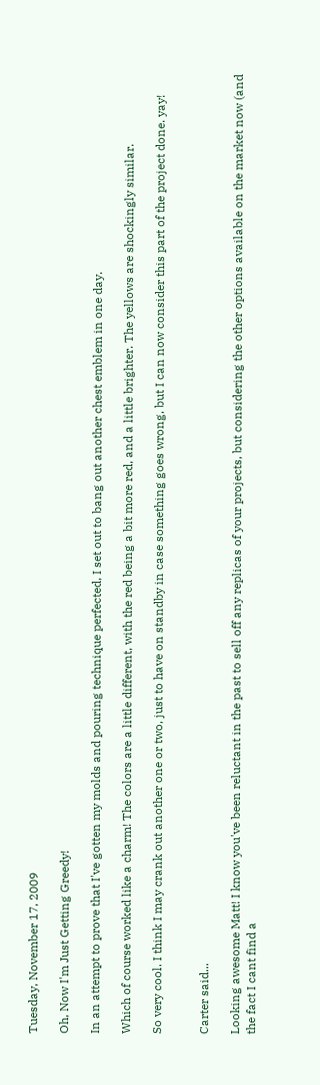Tuesday, November 17, 2009

Oh, Now I'm Just Getting Greedy!

In an attempt to prove that I've gotten my molds and pouring technique perfected, I set out to bang out another chest emblem in one day.

Which of course worked like a charm! The colors are a little different, with the red being a bit more red, and a little brighter. The yellows are shockingly similar.

So very cool. I think I may crank out another one or two, just to have on standby in case something goes wrong, but I can now consider this part of the project done. yay!


Carter said...

Looking awesome Matt! I know you've been reluctant in the past to sell off any replicas of your projects, but considering the other options available on the market now (and the fact I cant find a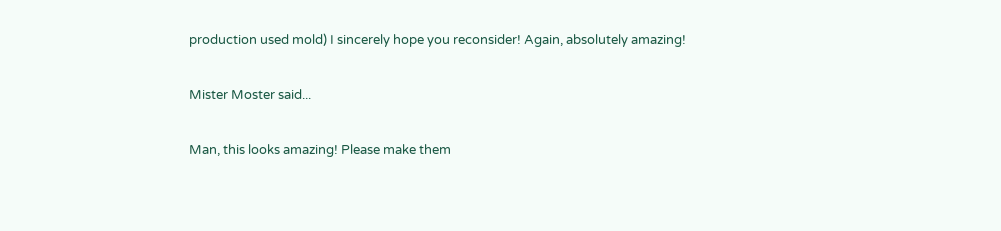production used mold) I sincerely hope you reconsider! Again, absolutely amazing!

Mister Moster said...

Man, this looks amazing! Please make them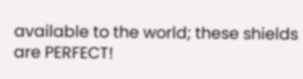available to the world; these shields are PERFECT!